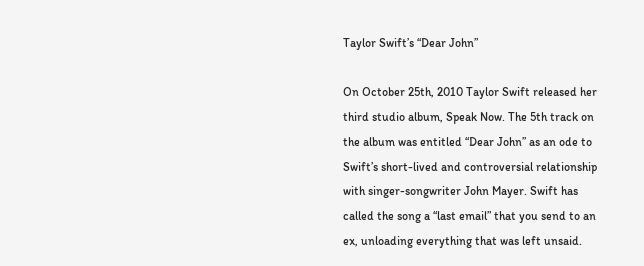Taylor Swift’s “Dear John”

On October 25th, 2010 Taylor Swift released her third studio album, Speak Now. The 5th track on the album was entitled “Dear John” as an ode to Swift’s short-lived and controversial relationship with singer-songwriter John Mayer. Swift has called the song a “last email” that you send to an ex, unloading everything that was left unsaid.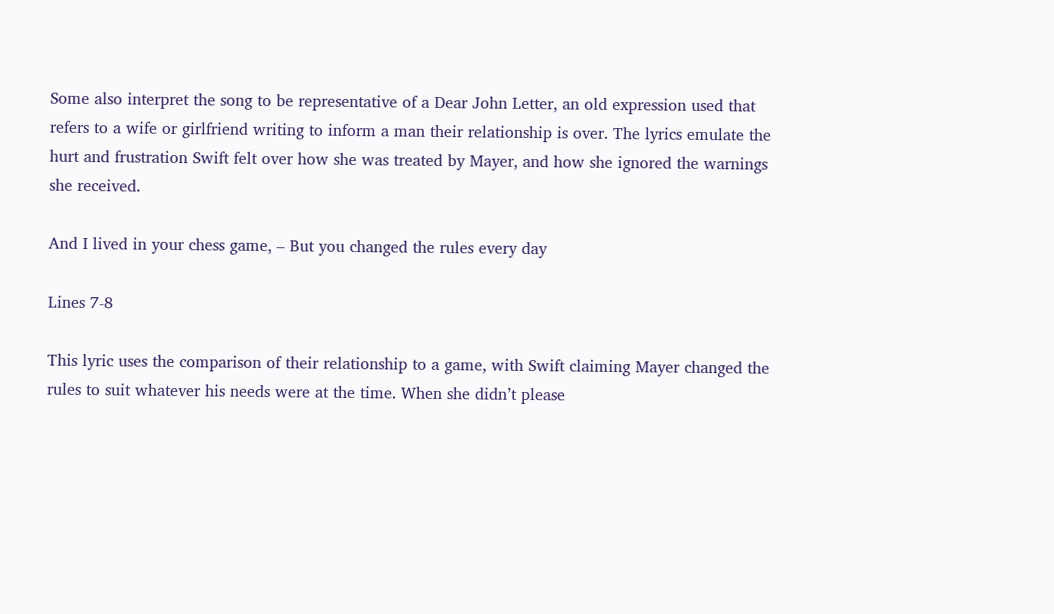Some also interpret the song to be representative of a Dear John Letter, an old expression used that refers to a wife or girlfriend writing to inform a man their relationship is over. The lyrics emulate the hurt and frustration Swift felt over how she was treated by Mayer, and how she ignored the warnings she received.

And I lived in your chess game, – But you changed the rules every day

Lines 7-8

This lyric uses the comparison of their relationship to a game, with Swift claiming Mayer changed the rules to suit whatever his needs were at the time. When she didn’t please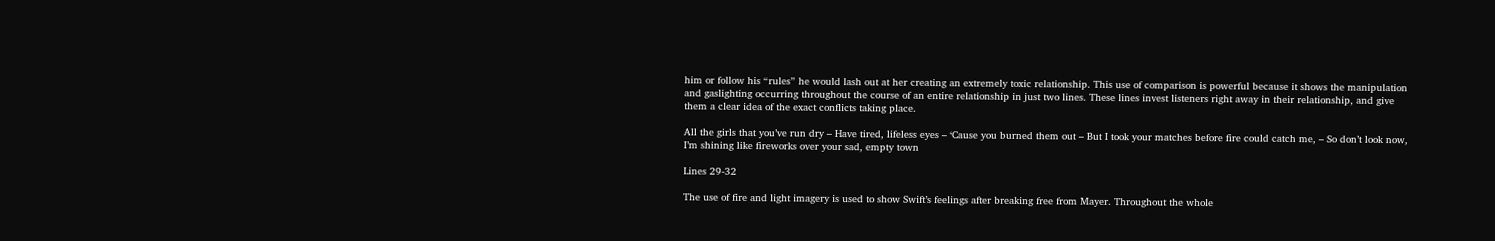him or follow his “rules” he would lash out at her creating an extremely toxic relationship. This use of comparison is powerful because it shows the manipulation and gaslighting occurring throughout the course of an entire relationship in just two lines. These lines invest listeners right away in their relationship, and give them a clear idea of the exact conflicts taking place.

All the girls that you’ve run dry – Have tired, lifeless eyes – ‘Cause you burned them out – But I took your matches before fire could catch me, – So don’t look now, I’m shining like fireworks over your sad, empty town

Lines 29-32

The use of fire and light imagery is used to show Swift’s feelings after breaking free from Mayer. Throughout the whole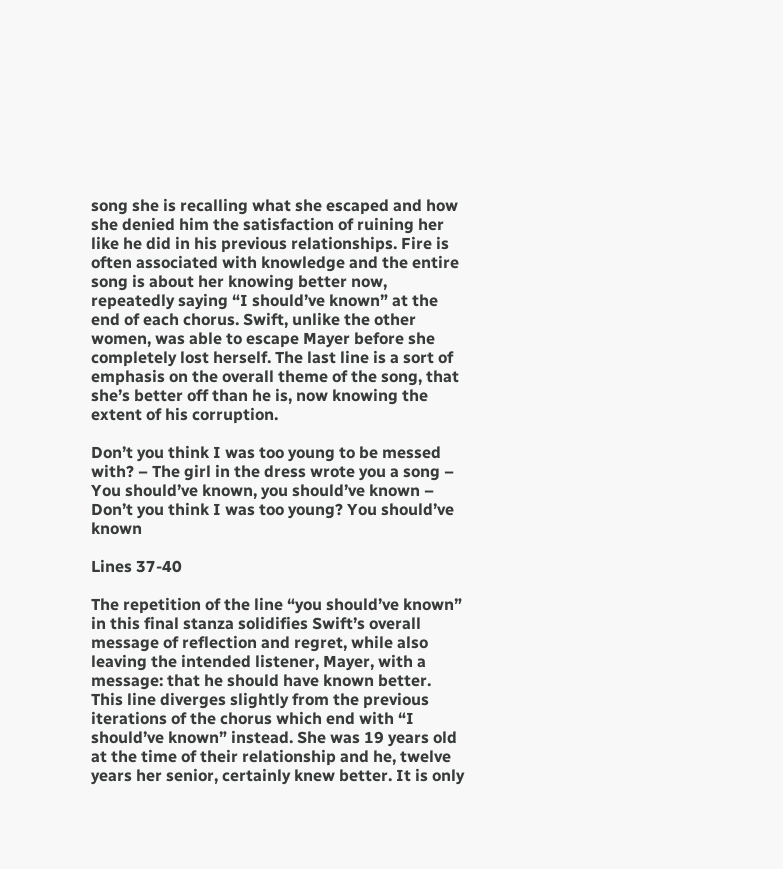song she is recalling what she escaped and how she denied him the satisfaction of ruining her like he did in his previous relationships. Fire is often associated with knowledge and the entire song is about her knowing better now, repeatedly saying “I should’ve known” at the end of each chorus. Swift, unlike the other women, was able to escape Mayer before she completely lost herself. The last line is a sort of emphasis on the overall theme of the song, that she’s better off than he is, now knowing the extent of his corruption.

Don’t you think I was too young to be messed with? – The girl in the dress wrote you a song – You should’ve known, you should’ve known – Don’t you think I was too young? You should’ve known

Lines 37-40

The repetition of the line “you should’ve known” in this final stanza solidifies Swift’s overall message of reflection and regret, while also leaving the intended listener, Mayer, with a message: that he should have known better. This line diverges slightly from the previous iterations of the chorus which end with “I should’ve known” instead. She was 19 years old at the time of their relationship and he, twelve years her senior, certainly knew better. It is only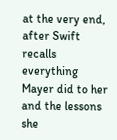at the very end, after Swift recalls everything Mayer did to her and the lessons she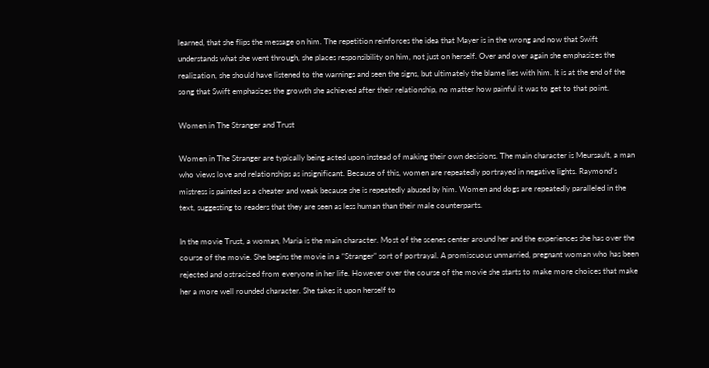learned, that she flips the message on him. The repetition reinforces the idea that Mayer is in the wrong and now that Swift understands what she went through, she places responsibility on him, not just on herself. Over and over again she emphasizes the realization, she should have listened to the warnings and seen the signs, but ultimately the blame lies with him. It is at the end of the song that Swift emphasizes the growth she achieved after their relationship, no matter how painful it was to get to that point.

Women in The Stranger and Trust

Women in The Stranger are typically being acted upon instead of making their own decisions. The main character is Meursault, a man who views love and relationships as insignificant. Because of this, women are repeatedly portrayed in negative lights. Raymond’s mistress is painted as a cheater and weak because she is repeatedly abused by him. Women and dogs are repeatedly paralleled in the text, suggesting to readers that they are seen as less human than their male counterparts.

In the movie Trust, a woman, Maria is the main character. Most of the scenes center around her and the experiences she has over the course of the movie. She begins the movie in a “Stranger” sort of portrayal. A promiscuous unmarried, pregnant woman who has been rejected and ostracized from everyone in her life. However over the course of the movie she starts to make more choices that make her a more well rounded character. She takes it upon herself to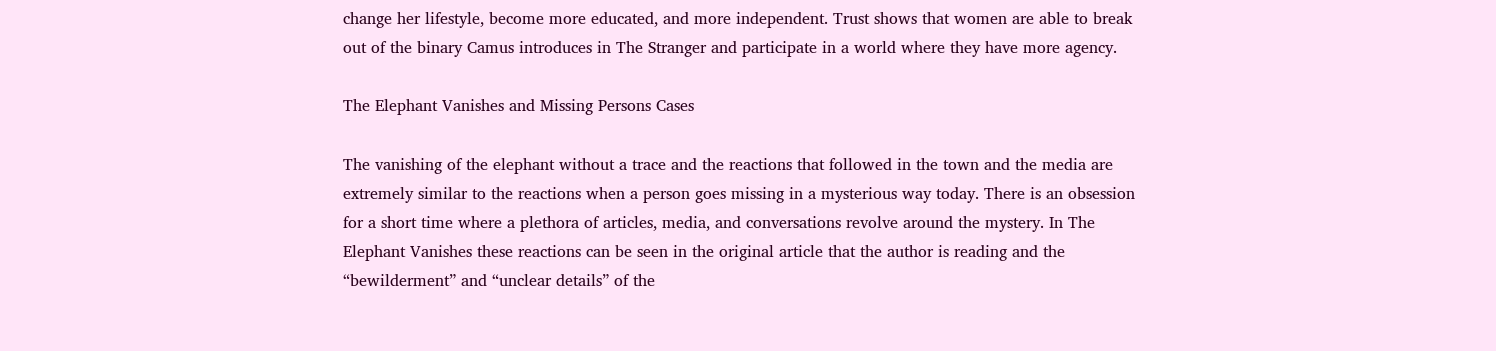change her lifestyle, become more educated, and more independent. Trust shows that women are able to break out of the binary Camus introduces in The Stranger and participate in a world where they have more agency.

The Elephant Vanishes and Missing Persons Cases

The vanishing of the elephant without a trace and the reactions that followed in the town and the media are extremely similar to the reactions when a person goes missing in a mysterious way today. There is an obsession for a short time where a plethora of articles, media, and conversations revolve around the mystery. In The Elephant Vanishes these reactions can be seen in the original article that the author is reading and the “bewilderment” and “unclear details” of the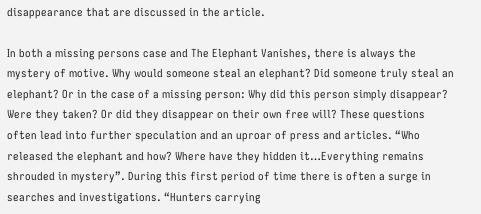disappearance that are discussed in the article.

In both a missing persons case and The Elephant Vanishes, there is always the mystery of motive. Why would someone steal an elephant? Did someone truly steal an elephant? Or in the case of a missing person: Why did this person simply disappear? Were they taken? Or did they disappear on their own free will? These questions often lead into further speculation and an uproar of press and articles. “Who released the elephant and how? Where have they hidden it…Everything remains shrouded in mystery”. During this first period of time there is often a surge in searches and investigations. “Hunters carrying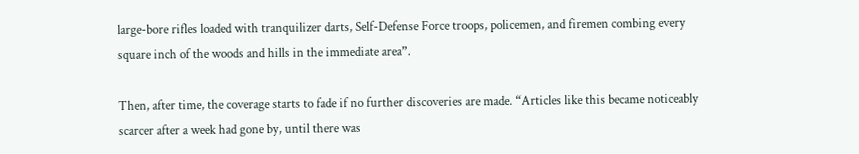large-bore rifles loaded with tranquilizer darts, Self-Defense Force troops, policemen, and firemen combing every square inch of the woods and hills in the immediate area”.

Then, after time, the coverage starts to fade if no further discoveries are made. “Articles like this became noticeably scarcer after a week had gone by, until there was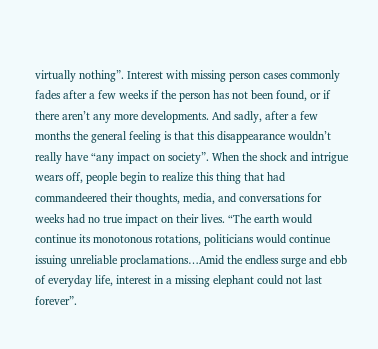virtually nothing”. Interest with missing person cases commonly fades after a few weeks if the person has not been found, or if there aren’t any more developments. And sadly, after a few months the general feeling is that this disappearance wouldn’t really have “any impact on society”. When the shock and intrigue wears off, people begin to realize this thing that had commandeered their thoughts, media, and conversations for weeks had no true impact on their lives. “The earth would continue its monotonous rotations, politicians would continue issuing unreliable proclamations…Amid the endless surge and ebb of everyday life, interest in a missing elephant could not last forever”.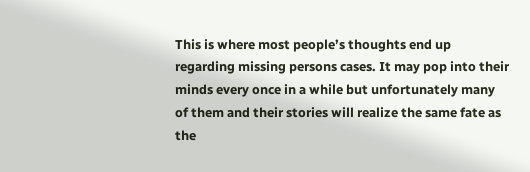This is where most people’s thoughts end up regarding missing persons cases. It may pop into their minds every once in a while but unfortunately many of them and their stories will realize the same fate as the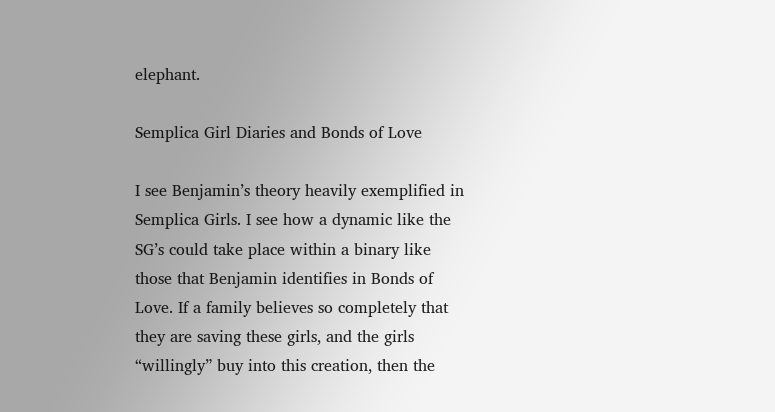elephant.

Semplica Girl Diaries and Bonds of Love

I see Benjamin’s theory heavily exemplified in Semplica Girls. I see how a dynamic like the SG’s could take place within a binary like those that Benjamin identifies in Bonds of Love. If a family believes so completely that they are saving these girls, and the girls “willingly” buy into this creation, then the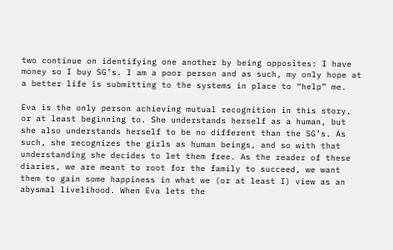two continue on identifying one another by being opposites: I have money so I buy SG’s. I am a poor person and as such, my only hope at a better life is submitting to the systems in place to “help” me.

Eva is the only person achieving mutual recognition in this story, or at least beginning to. She understands herself as a human, but she also understands herself to be no different than the SG’s. As such, she recognizes the girls as human beings, and so with that understanding she decides to let them free. As the reader of these diaries, we are meant to root for the family to succeed, we want them to gain some happiness in what we (or at least I) view as an abysmal livelihood. When Eva lets the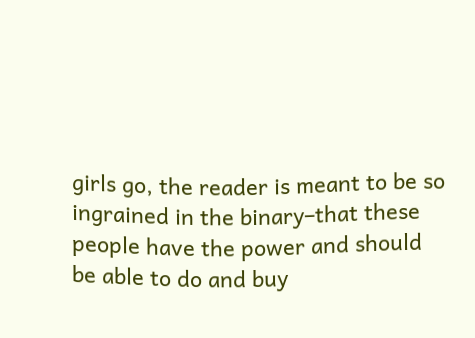girls go, the reader is meant to be so ingrained in the binary–that these people have the power and should be able to do and buy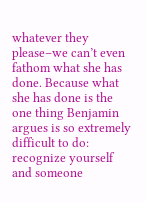whatever they please–we can’t even fathom what she has done. Because what she has done is the one thing Benjamin argues is so extremely difficult to do: recognize yourself and someone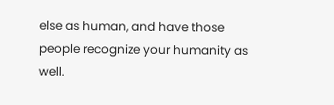else as human, and have those people recognize your humanity as well.